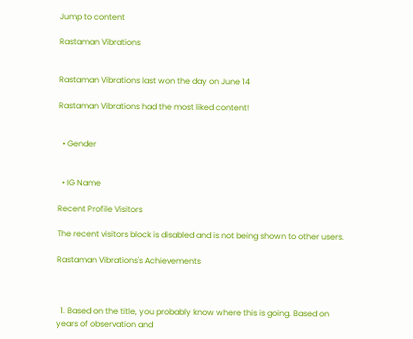Jump to content

Rastaman Vibrations


Rastaman Vibrations last won the day on June 14

Rastaman Vibrations had the most liked content!


  • Gender


  • IG Name

Recent Profile Visitors

The recent visitors block is disabled and is not being shown to other users.

Rastaman Vibrations's Achievements



  1. Based on the title, you probably know where this is going. Based on years of observation and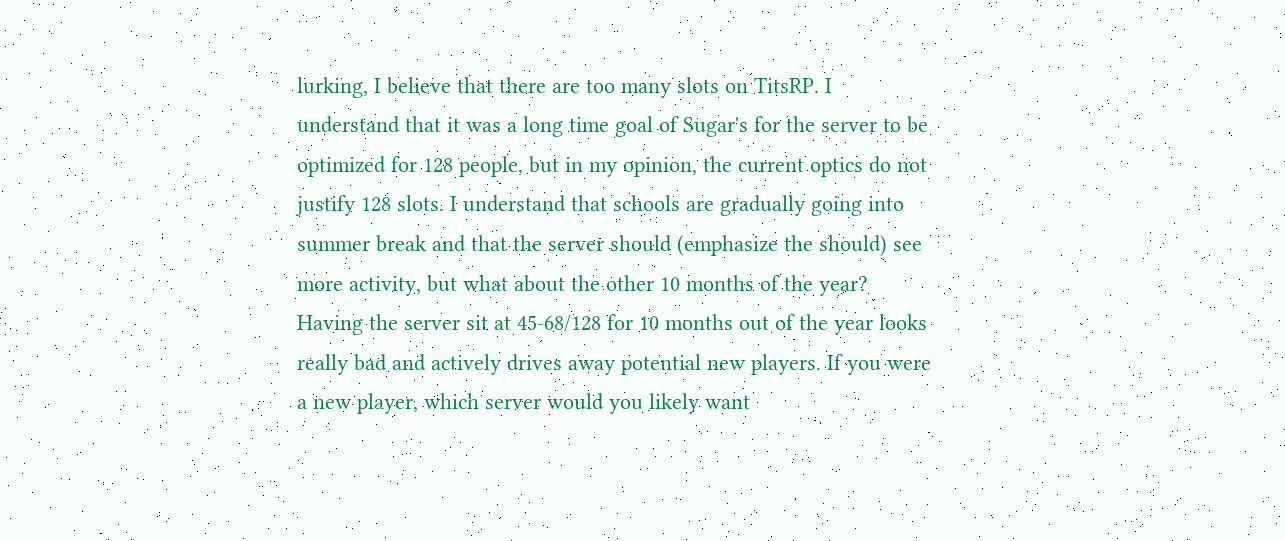lurking, I believe that there are too many slots on TitsRP. I understand that it was a long time goal of Sugar's for the server to be optimized for 128 people, but in my opinion, the current optics do not justify 128 slots. I understand that schools are gradually going into summer break and that the server should (emphasize the should) see more activity, but what about the other 10 months of the year? Having the server sit at 45-68/128 for 10 months out of the year looks really bad and actively drives away potential new players. If you were a new player, which server would you likely want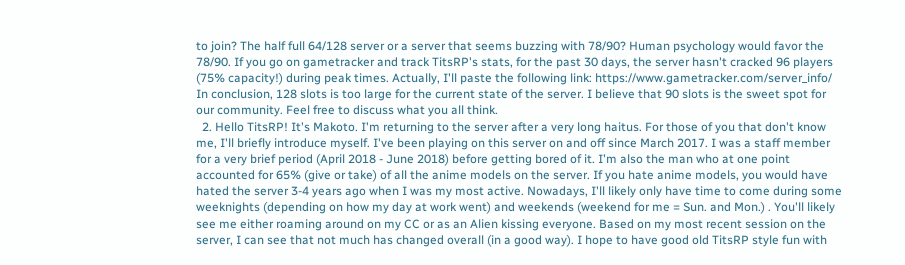to join? The half full 64/128 server or a server that seems buzzing with 78/90? Human psychology would favor the 78/90. If you go on gametracker and track TitsRP's stats, for the past 30 days, the server hasn't cracked 96 players (75% capacity!) during peak times. Actually, I'll paste the following link: https://www.gametracker.com/server_info/ In conclusion, 128 slots is too large for the current state of the server. I believe that 90 slots is the sweet spot for our community. Feel free to discuss what you all think.
  2. Hello TitsRP! It's Makoto. I'm returning to the server after a very long haitus. For those of you that don't know me, I'll briefly introduce myself. I've been playing on this server on and off since March 2017. I was a staff member for a very brief period (April 2018 - June 2018) before getting bored of it. I'm also the man who at one point accounted for 65% (give or take) of all the anime models on the server. If you hate anime models, you would have hated the server 3-4 years ago when I was my most active. Nowadays, I'll likely only have time to come during some weeknights (depending on how my day at work went) and weekends (weekend for me = Sun. and Mon.) . You'll likely see me either roaming around on my CC or as an Alien kissing everyone. Based on my most recent session on the server, I can see that not much has changed overall (in a good way). I hope to have good old TitsRP style fun with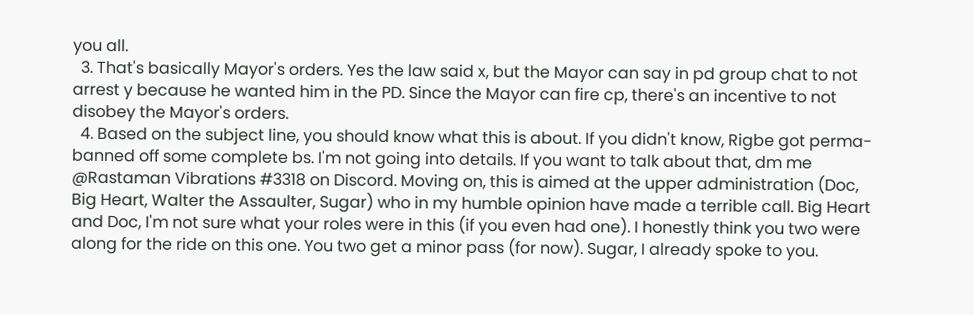you all.
  3. That's basically Mayor's orders. Yes the law said x, but the Mayor can say in pd group chat to not arrest y because he wanted him in the PD. Since the Mayor can fire cp, there's an incentive to not disobey the Mayor's orders.
  4. Based on the subject line, you should know what this is about. If you didn't know, Rigbe got perma-banned off some complete bs. I'm not going into details. If you want to talk about that, dm me @Rastaman Vibrations #3318 on Discord. Moving on, this is aimed at the upper administration (Doc, Big Heart, Walter the Assaulter, Sugar) who in my humble opinion have made a terrible call. Big Heart and Doc, I'm not sure what your roles were in this (if you even had one). I honestly think you two were along for the ride on this one. You two get a minor pass (for now). Sugar, I already spoke to you.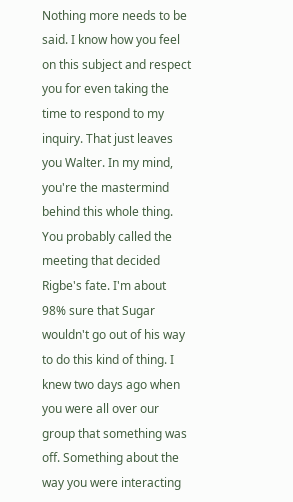Nothing more needs to be said. I know how you feel on this subject and respect you for even taking the time to respond to my inquiry. That just leaves you Walter. In my mind, you're the mastermind behind this whole thing. You probably called the meeting that decided Rigbe's fate. I'm about 98% sure that Sugar wouldn't go out of his way to do this kind of thing. I knew two days ago when you were all over our group that something was off. Something about the way you were interacting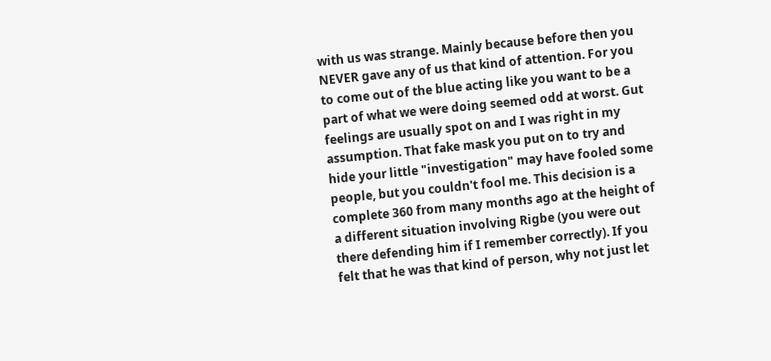with us was strange. Mainly because before then you NEVER gave any of us that kind of attention. For you to come out of the blue acting like you want to be a part of what we were doing seemed odd at worst. Gut feelings are usually spot on and I was right in my assumption. That fake mask you put on to try and hide your little "investigation" may have fooled some people, but you couldn't fool me. This decision is a complete 360 from many months ago at the height of a different situation involving Rigbe (you were out there defending him if I remember correctly). If you felt that he was that kind of person, why not just let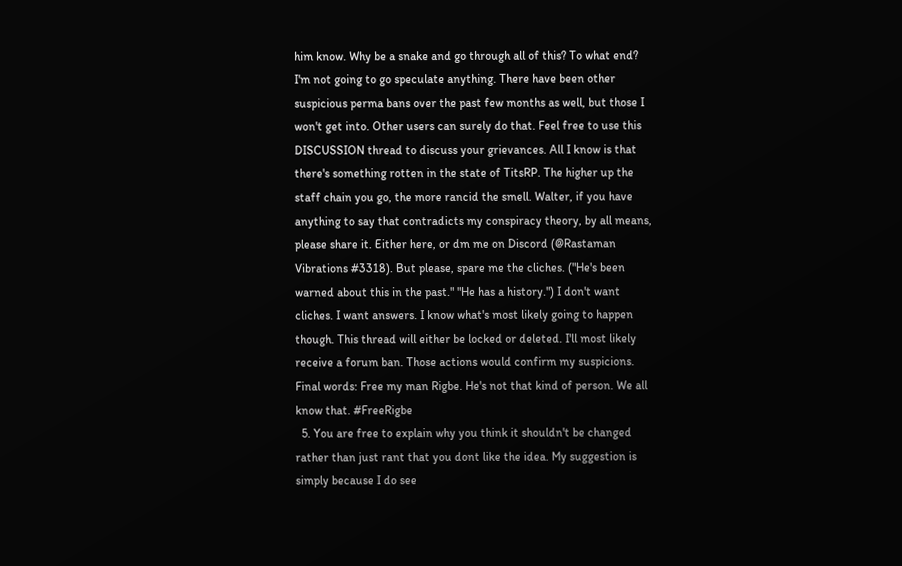him know. Why be a snake and go through all of this? To what end? I'm not going to go speculate anything. There have been other suspicious perma bans over the past few months as well, but those I won't get into. Other users can surely do that. Feel free to use this DISCUSSION thread to discuss your grievances. All I know is that there's something rotten in the state of TitsRP. The higher up the staff chain you go, the more rancid the smell. Walter, if you have anything to say that contradicts my conspiracy theory, by all means, please share it. Either here, or dm me on Discord (@Rastaman Vibrations #3318). But please, spare me the cliches. ("He's been warned about this in the past." "He has a history.") I don't want cliches. I want answers. I know what's most likely going to happen though. This thread will either be locked or deleted. I'll most likely receive a forum ban. Those actions would confirm my suspicions. Final words: Free my man Rigbe. He's not that kind of person. We all know that. #FreeRigbe
  5. You are free to explain why you think it shouldn't be changed rather than just rant that you dont like the idea. My suggestion is simply because I do see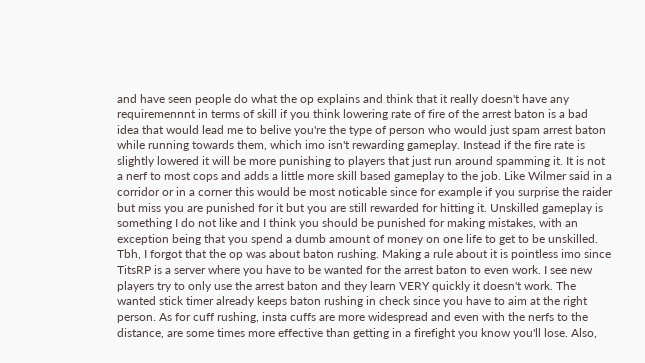and have seen people do what the op explains and think that it really doesn't have any requiremennnt in terms of skill if you think lowering rate of fire of the arrest baton is a bad idea that would lead me to belive you're the type of person who would just spam arrest baton while running towards them, which imo isn't rewarding gameplay. Instead if the fire rate is slightly lowered it will be more punishing to players that just run around spamming it. It is not a nerf to most cops and adds a little more skill based gameplay to the job. Like Wilmer said in a corridor or in a corner this would be most noticable since for example if you surprise the raider but miss you are punished for it but you are still rewarded for hitting it. Unskilled gameplay is something I do not like and I think you should be punished for making mistakes, with an exception being that you spend a dumb amount of money on one life to get to be unskilled. Tbh, I forgot that the op was about baton rushing. Making a rule about it is pointless imo since TitsRP is a server where you have to be wanted for the arrest baton to even work. I see new players try to only use the arrest baton and they learn VERY quickly it doesn't work. The wanted stick timer already keeps baton rushing in check since you have to aim at the right person. As for cuff rushing, insta cuffs are more widespread and even with the nerfs to the distance, are some times more effective than getting in a firefight you know you'll lose. Also,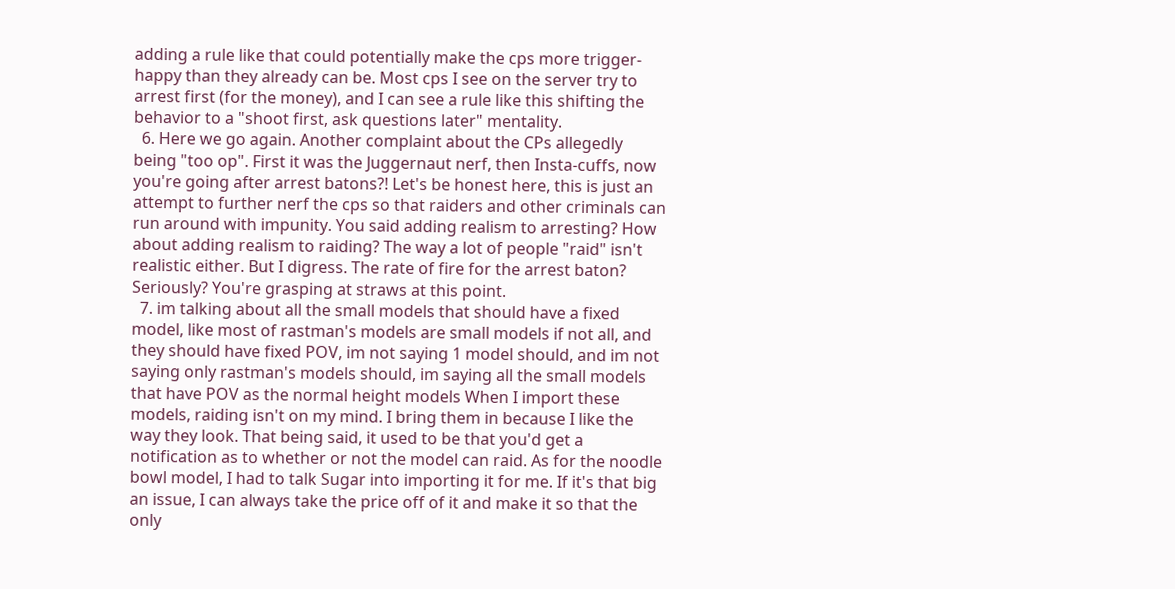adding a rule like that could potentially make the cps more trigger-happy than they already can be. Most cps I see on the server try to arrest first (for the money), and I can see a rule like this shifting the behavior to a "shoot first, ask questions later" mentality.
  6. Here we go again. Another complaint about the CPs allegedly being "too op". First it was the Juggernaut nerf, then Insta-cuffs, now you're going after arrest batons?! Let's be honest here, this is just an attempt to further nerf the cps so that raiders and other criminals can run around with impunity. You said adding realism to arresting? How about adding realism to raiding? The way a lot of people "raid" isn't realistic either. But I digress. The rate of fire for the arrest baton? Seriously? You're grasping at straws at this point.
  7. im talking about all the small models that should have a fixed model, like most of rastman's models are small models if not all, and they should have fixed POV, im not saying 1 model should, and im not saying only rastman's models should, im saying all the small models that have POV as the normal height models When I import these models, raiding isn't on my mind. I bring them in because I like the way they look. That being said, it used to be that you'd get a notification as to whether or not the model can raid. As for the noodle bowl model, I had to talk Sugar into importing it for me. If it's that big an issue, I can always take the price off of it and make it so that the only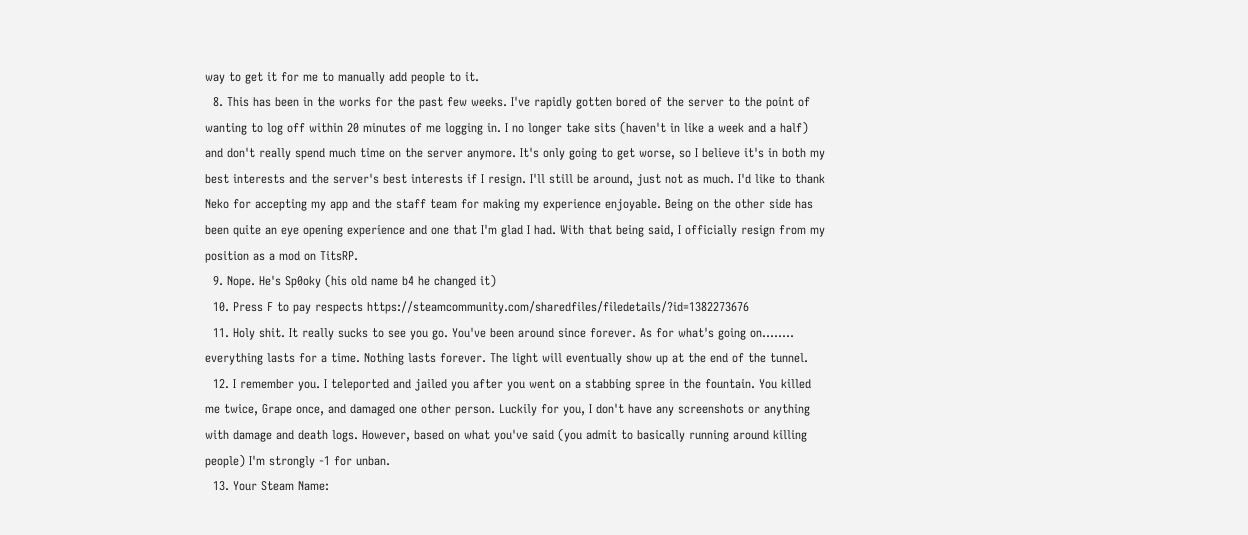way to get it for me to manually add people to it.
  8. This has been in the works for the past few weeks. I've rapidly gotten bored of the server to the point of wanting to log off within 20 minutes of me logging in. I no longer take sits (haven't in like a week and a half) and don't really spend much time on the server anymore. It's only going to get worse, so I believe it's in both my best interests and the server's best interests if I resign. I'll still be around, just not as much. I'd like to thank Neko for accepting my app and the staff team for making my experience enjoyable. Being on the other side has been quite an eye opening experience and one that I'm glad I had. With that being said, I officially resign from my position as a mod on TitsRP.
  9. Nope. He's Sp0oky (his old name b4 he changed it)
  10. Press F to pay respects https://steamcommunity.com/sharedfiles/filedetails/?id=1382273676
  11. Holy shit. It really sucks to see you go. You've been around since forever. As for what's going on........ everything lasts for a time. Nothing lasts forever. The light will eventually show up at the end of the tunnel.
  12. I remember you. I teleported and jailed you after you went on a stabbing spree in the fountain. You killed me twice, Grape once, and damaged one other person. Luckily for you, I don't have any screenshots or anything with damage and death logs. However, based on what you've said (you admit to basically running around killing people) I'm strongly -1 for unban.
  13. Your Steam Name: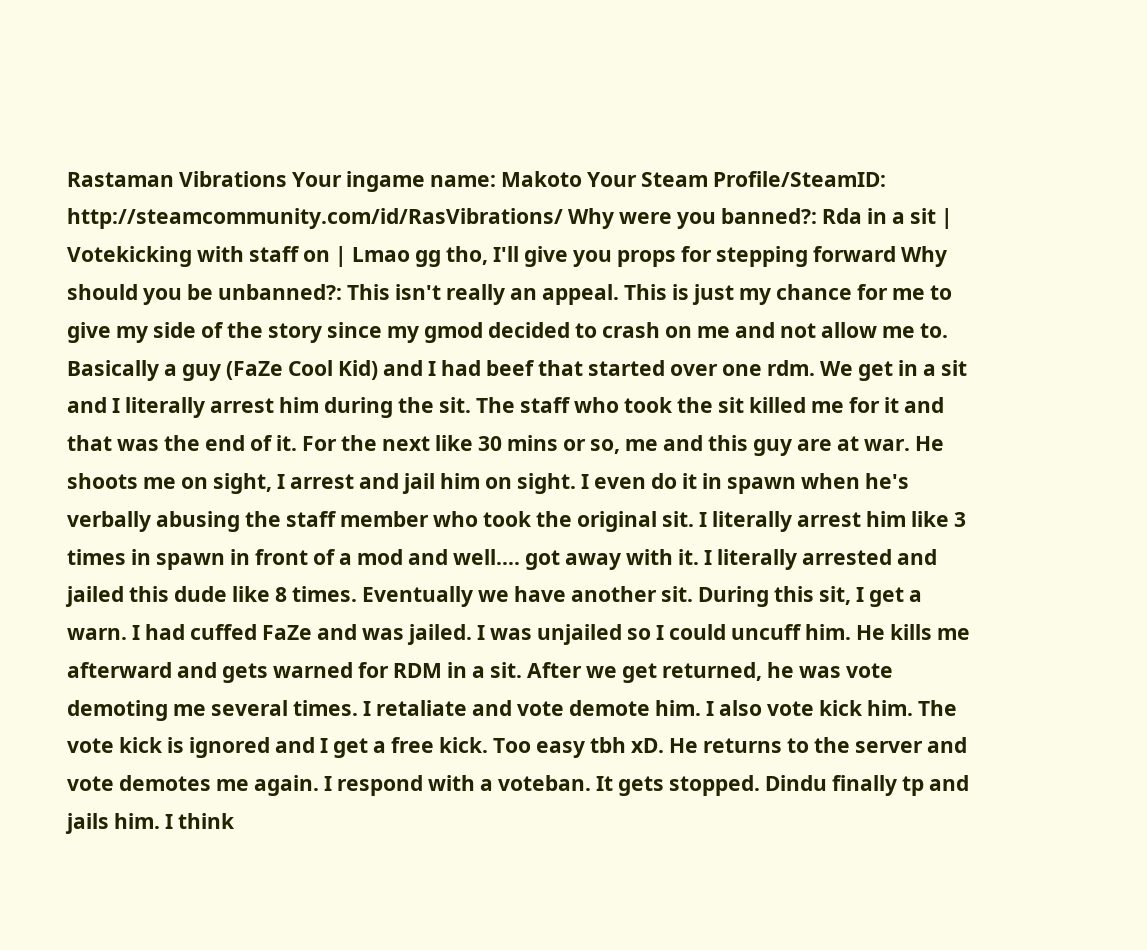Rastaman Vibrations Your ingame name: Makoto Your Steam Profile/SteamID: http://steamcommunity.com/id/RasVibrations/ Why were you banned?: Rda in a sit | Votekicking with staff on | Lmao gg tho, I'll give you props for stepping forward Why should you be unbanned?: This isn't really an appeal. This is just my chance for me to give my side of the story since my gmod decided to crash on me and not allow me to. Basically a guy (FaZe Cool Kid) and I had beef that started over one rdm. We get in a sit and I literally arrest him during the sit. The staff who took the sit killed me for it and that was the end of it. For the next like 30 mins or so, me and this guy are at war. He shoots me on sight, I arrest and jail him on sight. I even do it in spawn when he's verbally abusing the staff member who took the original sit. I literally arrest him like 3 times in spawn in front of a mod and well.... got away with it. I literally arrested and jailed this dude like 8 times. Eventually we have another sit. During this sit, I get a warn. I had cuffed FaZe and was jailed. I was unjailed so I could uncuff him. He kills me afterward and gets warned for RDM in a sit. After we get returned, he was vote demoting me several times. I retaliate and vote demote him. I also vote kick him. The vote kick is ignored and I get a free kick. Too easy tbh xD. He returns to the server and vote demotes me again. I respond with a voteban. It gets stopped. Dindu finally tp and jails him. I think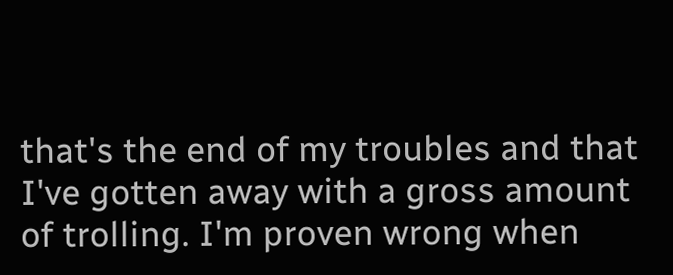that's the end of my troubles and that I've gotten away with a gross amount of trolling. I'm proven wrong when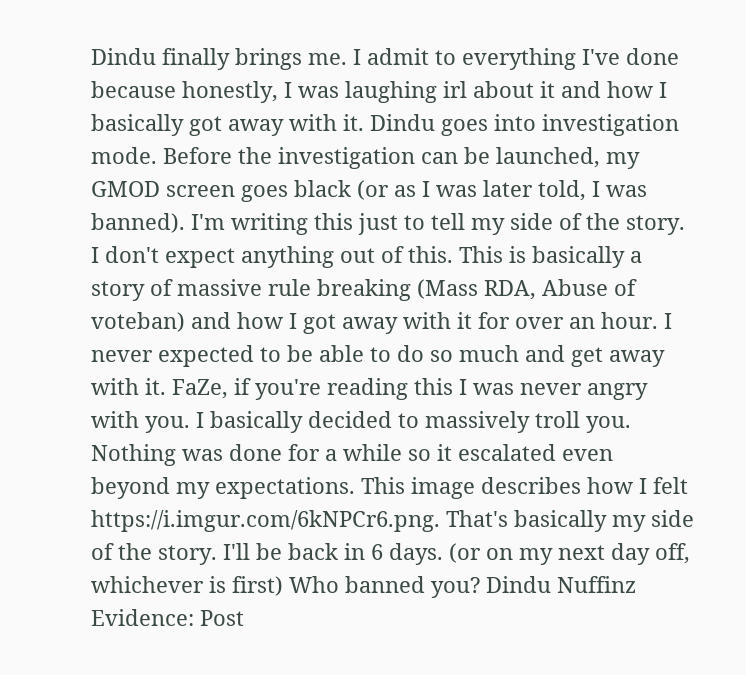Dindu finally brings me. I admit to everything I've done because honestly, I was laughing irl about it and how I basically got away with it. Dindu goes into investigation mode. Before the investigation can be launched, my GMOD screen goes black (or as I was later told, I was banned). I'm writing this just to tell my side of the story. I don't expect anything out of this. This is basically a story of massive rule breaking (Mass RDA, Abuse of voteban) and how I got away with it for over an hour. I never expected to be able to do so much and get away with it. FaZe, if you're reading this I was never angry with you. I basically decided to massively troll you. Nothing was done for a while so it escalated even beyond my expectations. This image describes how I felt https://i.imgur.com/6kNPCr6.png. That's basically my side of the story. I'll be back in 6 days. (or on my next day off, whichever is first) Who banned you? Dindu Nuffinz Evidence: Post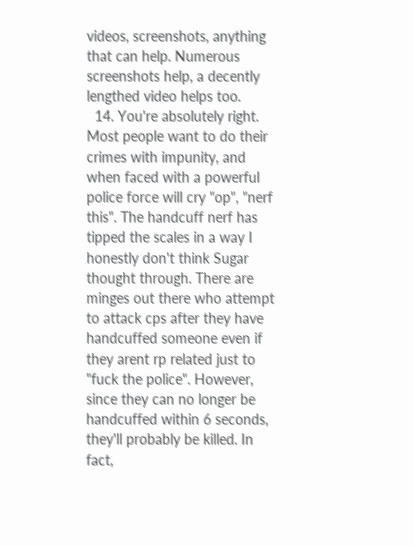videos, screenshots, anything that can help. Numerous screenshots help, a decently lengthed video helps too.
  14. You're absolutely right. Most people want to do their crimes with impunity, and when faced with a powerful police force will cry "op", "nerf this". The handcuff nerf has tipped the scales in a way I honestly don't think Sugar thought through. There are minges out there who attempt to attack cps after they have handcuffed someone even if they arent rp related just to "fuck the police". However, since they can no longer be handcuffed within 6 seconds, they'll probably be killed. In fact,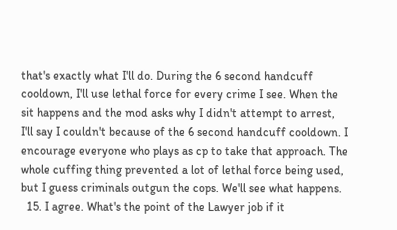that's exactly what I'll do. During the 6 second handcuff cooldown, I'll use lethal force for every crime I see. When the sit happens and the mod asks why I didn't attempt to arrest, I'll say I couldn't because of the 6 second handcuff cooldown. I encourage everyone who plays as cp to take that approach. The whole cuffing thing prevented a lot of lethal force being used, but I guess criminals outgun the cops. We'll see what happens.
  15. I agree. What's the point of the Lawyer job if it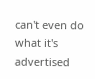can't even do what it's advertised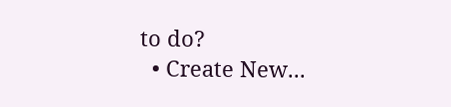to do?
  • Create New...